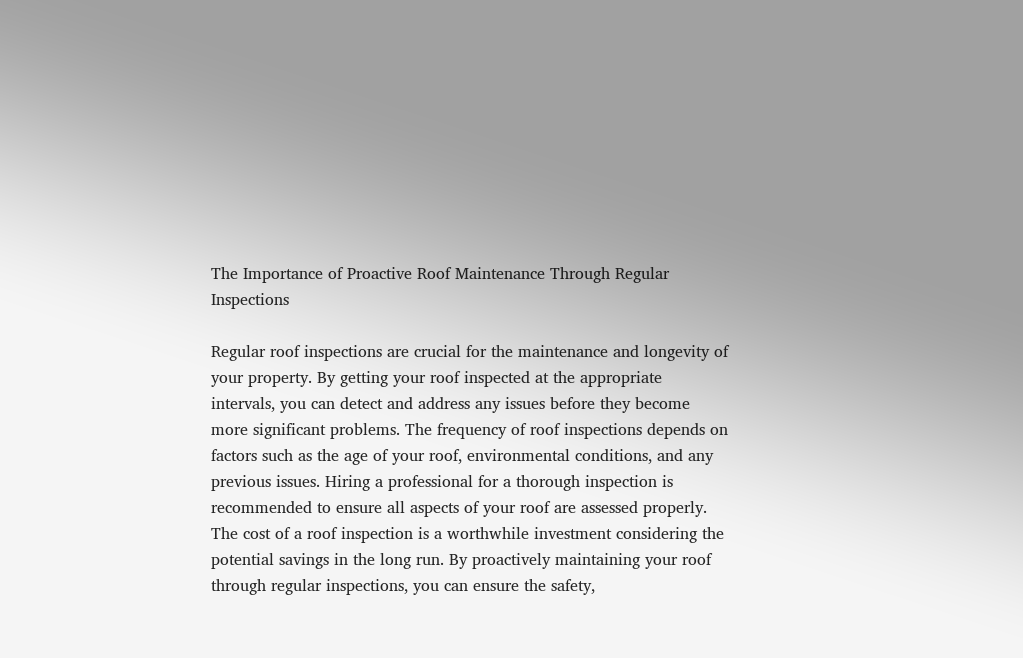The Importance of Proactive Roof Maintenance Through Regular Inspections

Regular roof inspections are crucial for the maintenance and longevity of your property. By getting your roof inspected at the appropriate intervals, you can detect and address any issues before they become more significant problems. The frequency of roof inspections depends on factors such as the age of your roof, environmental conditions, and any previous issues. Hiring a professional for a thorough inspection is recommended to ensure all aspects of your roof are assessed properly. The cost of a roof inspection is a worthwhile investment considering the potential savings in the long run. By proactively maintaining your roof through regular inspections, you can ensure the safety,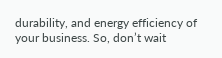durability, and energy efficiency of your business. So, don’t wait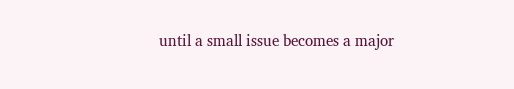until a small issue becomes a major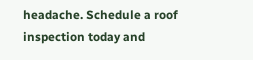headache. Schedule a roof inspection today and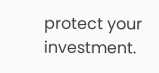protect your investment.